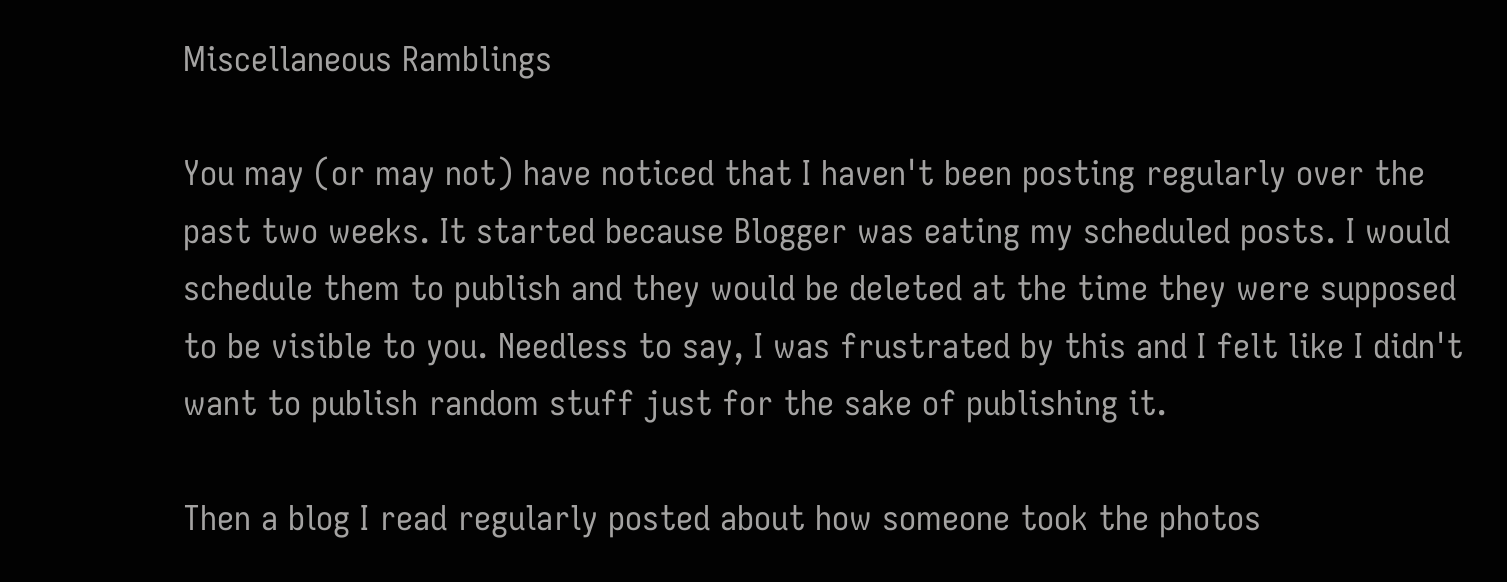Miscellaneous Ramblings

You may (or may not) have noticed that I haven't been posting regularly over the past two weeks. It started because Blogger was eating my scheduled posts. I would schedule them to publish and they would be deleted at the time they were supposed to be visible to you. Needless to say, I was frustrated by this and I felt like I didn't want to publish random stuff just for the sake of publishing it.

Then a blog I read regularly posted about how someone took the photos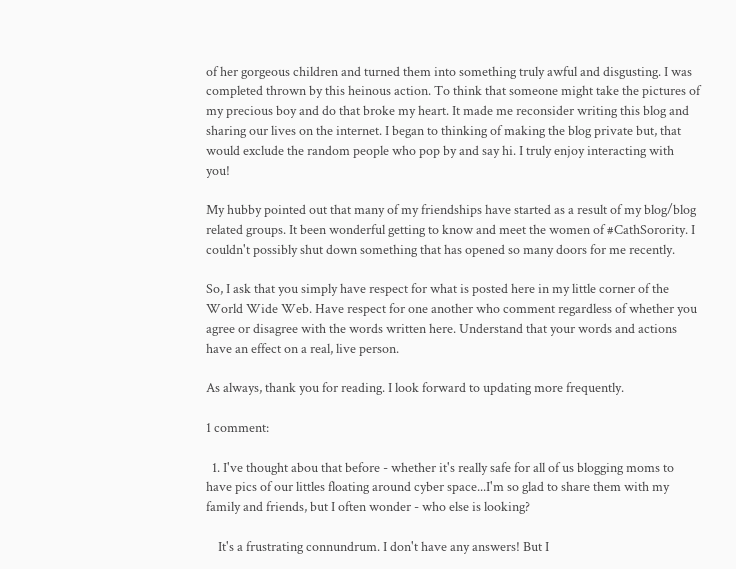of her gorgeous children and turned them into something truly awful and disgusting. I was completed thrown by this heinous action. To think that someone might take the pictures of my precious boy and do that broke my heart. It made me reconsider writing this blog and sharing our lives on the internet. I began to thinking of making the blog private but, that would exclude the random people who pop by and say hi. I truly enjoy interacting with you!

My hubby pointed out that many of my friendships have started as a result of my blog/blog related groups. It been wonderful getting to know and meet the women of #CathSorority. I couldn't possibly shut down something that has opened so many doors for me recently.

So, I ask that you simply have respect for what is posted here in my little corner of the World Wide Web. Have respect for one another who comment regardless of whether you agree or disagree with the words written here. Understand that your words and actions have an effect on a real, live person.

As always, thank you for reading. I look forward to updating more frequently.

1 comment:

  1. I've thought abou that before - whether it's really safe for all of us blogging moms to have pics of our littles floating around cyber space...I'm so glad to share them with my family and friends, but I often wonder - who else is looking?

    It's a frustrating connundrum. I don't have any answers! But I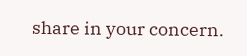share in your concern.